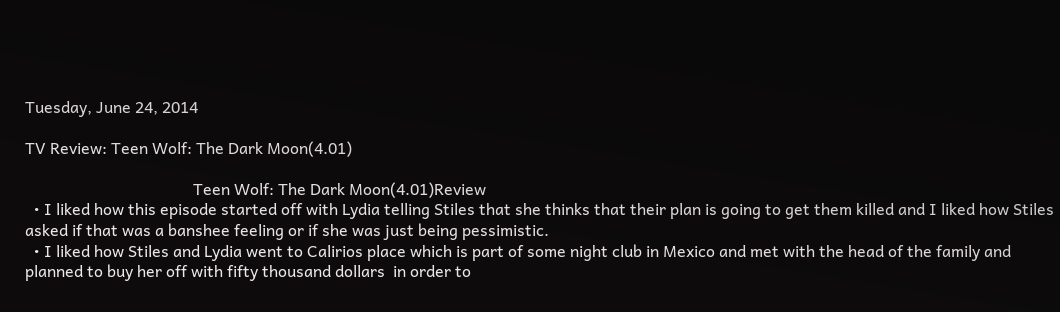Tuesday, June 24, 2014

TV Review: Teen Wolf: The Dark Moon(4.01)

                                          Teen Wolf: The Dark Moon(4.01)Review
  • I liked how this episode started off with Lydia telling Stiles that she thinks that their plan is going to get them killed and I liked how Stiles asked if that was a banshee feeling or if she was just being pessimistic.
  • I liked how Stiles and Lydia went to Calirios place which is part of some night club in Mexico and met with the head of the family and planned to buy her off with fifty thousand dollars  in order to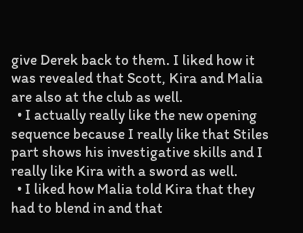give Derek back to them. I liked how it was revealed that Scott, Kira and Malia are also at the club as well.
  • I actually really like the new opening sequence because I really like that Stiles part shows his investigative skills and I really like Kira with a sword as well.
  • I liked how Malia told Kira that they had to blend in and that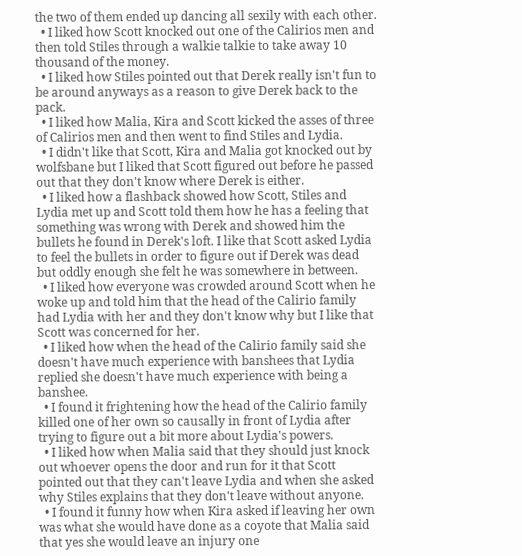the two of them ended up dancing all sexily with each other.
  • I liked how Scott knocked out one of the Calirios men and then told Stiles through a walkie talkie to take away 10 thousand of the money.
  • I liked how Stiles pointed out that Derek really isn't fun to be around anyways as a reason to give Derek back to the pack.
  • I liked how Malia, Kira and Scott kicked the asses of three of Calirios men and then went to find Stiles and Lydia.
  • I didn't like that Scott, Kira and Malia got knocked out by wolfsbane but I liked that Scott figured out before he passed out that they don't know where Derek is either.
  • I liked how a flashback showed how Scott, Stiles and Lydia met up and Scott told them how he has a feeling that something was wrong with Derek and showed him the bullets he found in Derek's loft. I like that Scott asked Lydia to feel the bullets in order to figure out if Derek was dead but oddly enough she felt he was somewhere in between.
  • I liked how everyone was crowded around Scott when he woke up and told him that the head of the Calirio family had Lydia with her and they don't know why but I like that Scott was concerned for her.
  • I liked how when the head of the Calirio family said she doesn't have much experience with banshees that Lydia replied she doesn't have much experience with being a banshee.
  • I found it frightening how the head of the Calirio family killed one of her own so causally in front of Lydia after trying to figure out a bit more about Lydia's powers.
  • I liked how when Malia said that they should just knock out whoever opens the door and run for it that Scott pointed out that they can't leave Lydia and when she asked why Stiles explains that they don't leave without anyone.
  • I found it funny how when Kira asked if leaving her own was what she would have done as a coyote that Malia said that yes she would leave an injury one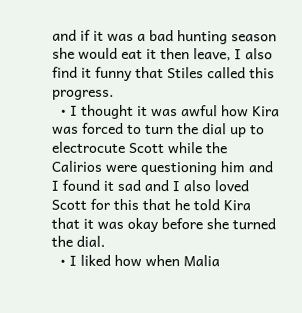and if it was a bad hunting season she would eat it then leave, I also find it funny that Stiles called this progress.
  • I thought it was awful how Kira was forced to turn the dial up to electrocute Scott while the Calirios were questioning him and I found it sad and I also loved Scott for this that he told Kira that it was okay before she turned the dial.
  • I liked how when Malia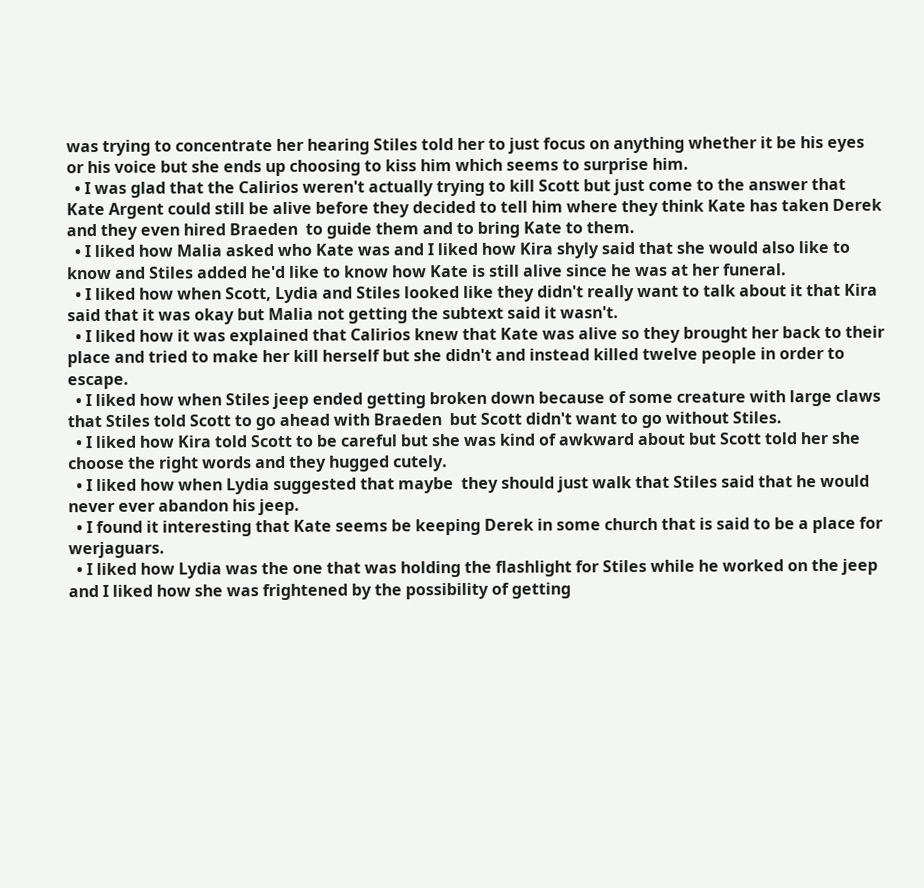was trying to concentrate her hearing Stiles told her to just focus on anything whether it be his eyes or his voice but she ends up choosing to kiss him which seems to surprise him.
  • I was glad that the Calirios weren't actually trying to kill Scott but just come to the answer that Kate Argent could still be alive before they decided to tell him where they think Kate has taken Derek and they even hired Braeden  to guide them and to bring Kate to them.
  • I liked how Malia asked who Kate was and I liked how Kira shyly said that she would also like to know and Stiles added he'd like to know how Kate is still alive since he was at her funeral.
  • I liked how when Scott, Lydia and Stiles looked like they didn't really want to talk about it that Kira said that it was okay but Malia not getting the subtext said it wasn't.
  • I liked how it was explained that Calirios knew that Kate was alive so they brought her back to their place and tried to make her kill herself but she didn't and instead killed twelve people in order to escape.
  • I liked how when Stiles jeep ended getting broken down because of some creature with large claws that Stiles told Scott to go ahead with Braeden  but Scott didn't want to go without Stiles.
  • I liked how Kira told Scott to be careful but she was kind of awkward about but Scott told her she choose the right words and they hugged cutely.
  • I liked how when Lydia suggested that maybe  they should just walk that Stiles said that he would never ever abandon his jeep.
  • I found it interesting that Kate seems be keeping Derek in some church that is said to be a place for werjaguars.
  • I liked how Lydia was the one that was holding the flashlight for Stiles while he worked on the jeep and I liked how she was frightened by the possibility of getting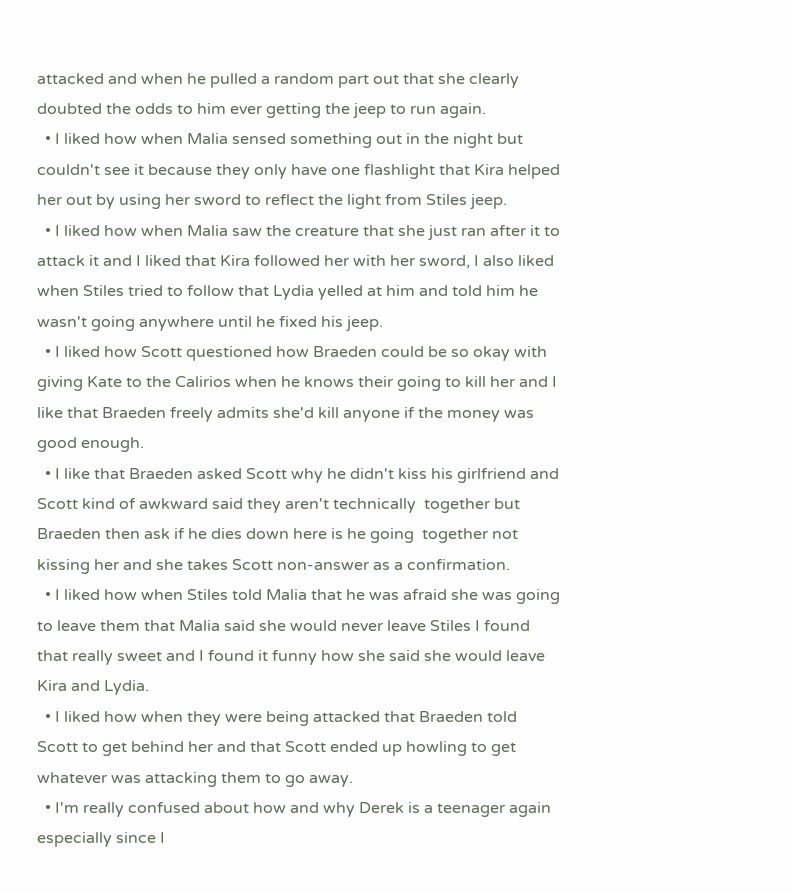attacked and when he pulled a random part out that she clearly doubted the odds to him ever getting the jeep to run again.
  • I liked how when Malia sensed something out in the night but couldn't see it because they only have one flashlight that Kira helped her out by using her sword to reflect the light from Stiles jeep.
  • I liked how when Malia saw the creature that she just ran after it to attack it and I liked that Kira followed her with her sword, I also liked when Stiles tried to follow that Lydia yelled at him and told him he wasn't going anywhere until he fixed his jeep.
  • I liked how Scott questioned how Braeden could be so okay with giving Kate to the Calirios when he knows their going to kill her and I like that Braeden freely admits she'd kill anyone if the money was good enough.
  • I like that Braeden asked Scott why he didn't kiss his girlfriend and Scott kind of awkward said they aren't technically  together but Braeden then ask if he dies down here is he going  together not kissing her and she takes Scott non-answer as a confirmation.
  • I liked how when Stiles told Malia that he was afraid she was going to leave them that Malia said she would never leave Stiles I found that really sweet and I found it funny how she said she would leave Kira and Lydia.
  • I liked how when they were being attacked that Braeden told Scott to get behind her and that Scott ended up howling to get whatever was attacking them to go away.
  • I'm really confused about how and why Derek is a teenager again especially since I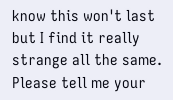know this won't last but I find it really strange all the same.
Please tell me your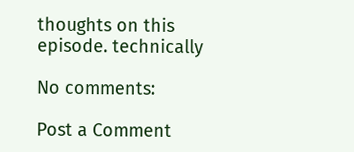thoughts on this episode. technically

No comments:

Post a Comment